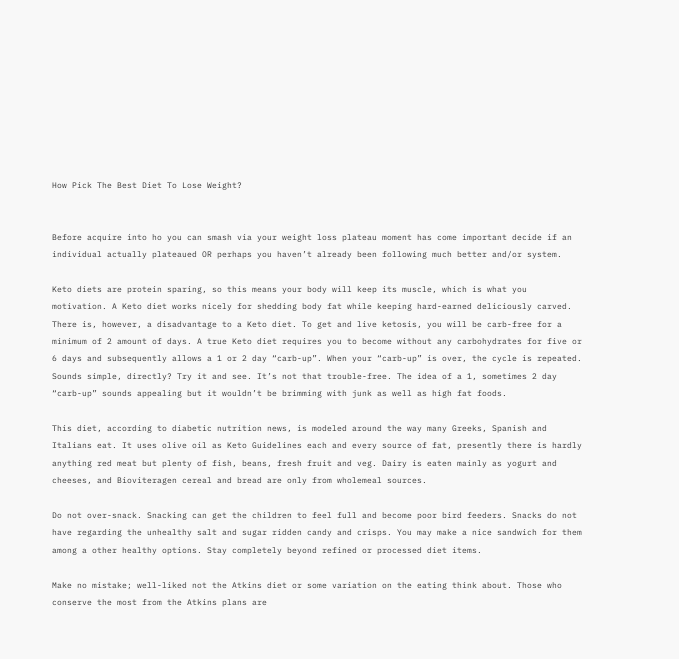How Pick The Best Diet To Lose Weight?


Before acquire into ho you can smash via your weight loss plateau moment has come important decide if an individual actually plateaued OR perhaps you haven’t already been following much better and/or system.

Keto diets are protein sparing, so this means your body will keep its muscle, which is what you motivation. A Keto diet works nicely for shedding body fat while keeping hard-earned deliciously carved. There is, however, a disadvantage to a Keto diet. To get and live ketosis, you will be carb-free for a minimum of 2 amount of days. A true Keto diet requires you to become without any carbohydrates for five or 6 days and subsequently allows a 1 or 2 day “carb-up”. When your “carb-up” is over, the cycle is repeated. Sounds simple, directly? Try it and see. It’s not that trouble-free. The idea of a 1, sometimes 2 day “carb-up” sounds appealing but it wouldn’t be brimming with junk as well as high fat foods.

This diet, according to diabetic nutrition news, is modeled around the way many Greeks, Spanish and Italians eat. It uses olive oil as Keto Guidelines each and every source of fat, presently there is hardly anything red meat but plenty of fish, beans, fresh fruit and veg. Dairy is eaten mainly as yogurt and cheeses, and Bioviteragen cereal and bread are only from wholemeal sources.

Do not over-snack. Snacking can get the children to feel full and become poor bird feeders. Snacks do not have regarding the unhealthy salt and sugar ridden candy and crisps. You may make a nice sandwich for them among a other healthy options. Stay completely beyond refined or processed diet items.

Make no mistake; well-liked not the Atkins diet or some variation on the eating think about. Those who conserve the most from the Atkins plans are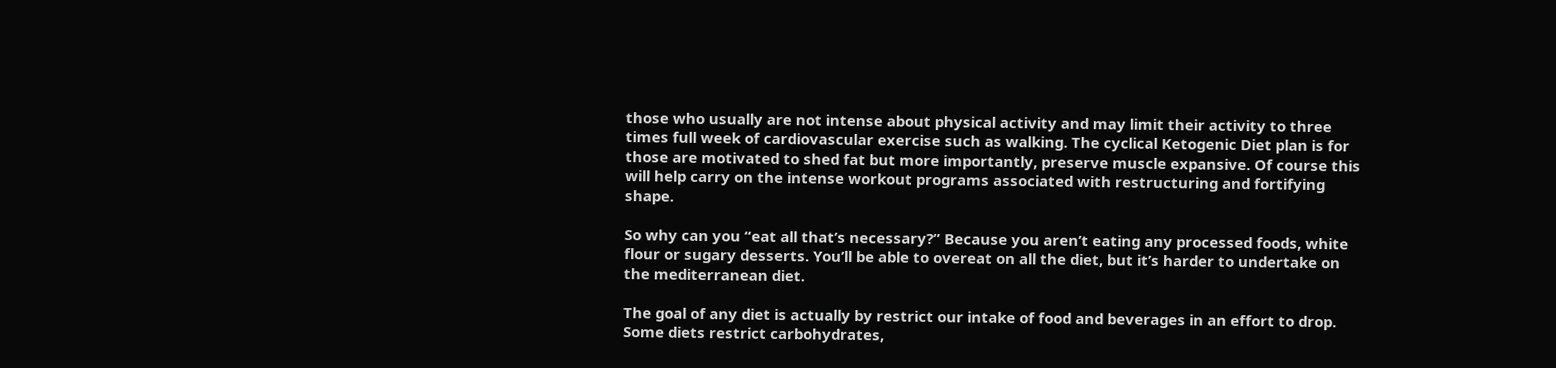those who usually are not intense about physical activity and may limit their activity to three times full week of cardiovascular exercise such as walking. The cyclical Ketogenic Diet plan is for those are motivated to shed fat but more importantly, preserve muscle expansive. Of course this will help carry on the intense workout programs associated with restructuring and fortifying shape.

So why can you “eat all that’s necessary?” Because you aren’t eating any processed foods, white flour or sugary desserts. You’ll be able to overeat on all the diet, but it’s harder to undertake on the mediterranean diet.

The goal of any diet is actually by restrict our intake of food and beverages in an effort to drop. Some diets restrict carbohydrates,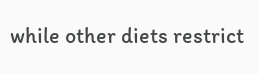while other diets restrict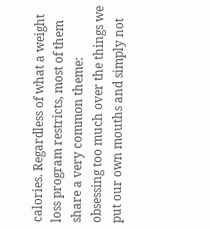calories. Regardless of what a weight loss program restricts, most of them share a very common theme: obsessing too much over the things we put our own mouths and simply not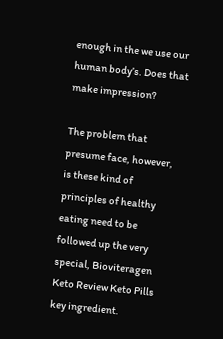enough in the we use our human body’s. Does that make impression?

The problem that presume face, however, is these kind of principles of healthy eating need to be followed up the very special, Bioviteragen Keto Review Keto Pills key ingredient.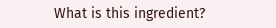What is this ingredient?